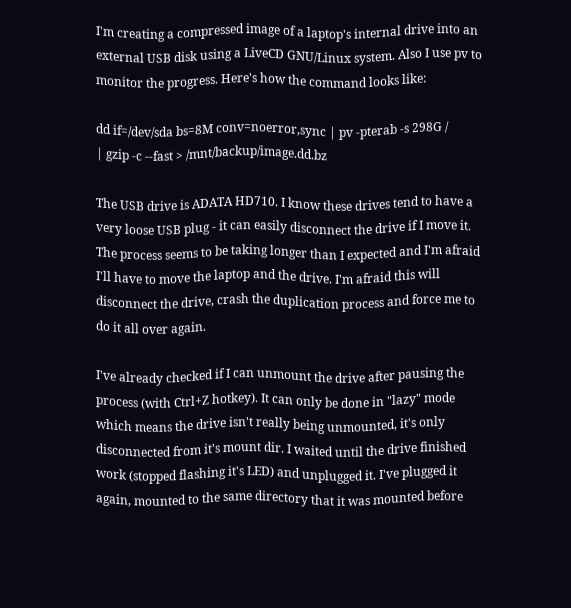I'm creating a compressed image of a laptop's internal drive into an external USB disk using a LiveCD GNU/Linux system. Also I use pv to monitor the progress. Here's how the command looks like:

dd if=/dev/sda bs=8M conv=noerror,sync | pv -pterab -s 298G /
| gzip -c --fast > /mnt/backup/image.dd.bz

The USB drive is ADATA HD710. I know these drives tend to have a very loose USB plug - it can easily disconnect the drive if I move it. The process seems to be taking longer than I expected and I'm afraid I'll have to move the laptop and the drive. I'm afraid this will disconnect the drive, crash the duplication process and force me to do it all over again.

I've already checked if I can unmount the drive after pausing the process (with Ctrl+Z hotkey). It can only be done in "lazy" mode which means the drive isn't really being unmounted, it's only disconnected from it's mount dir. I waited until the drive finished work (stopped flashing it's LED) and unplugged it. I've plugged it again, mounted to the same directory that it was mounted before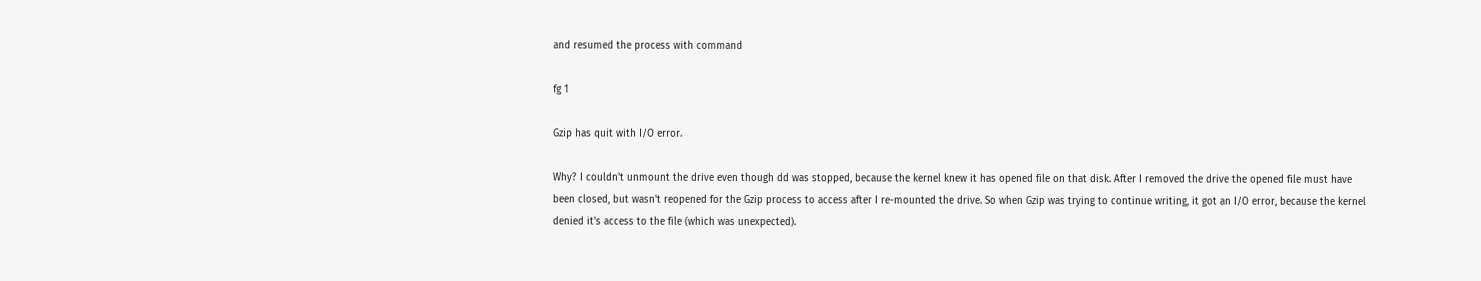and resumed the process with command

fg 1

Gzip has quit with I/O error.

Why? I couldn't unmount the drive even though dd was stopped, because the kernel knew it has opened file on that disk. After I removed the drive the opened file must have been closed, but wasn't reopened for the Gzip process to access after I re-mounted the drive. So when Gzip was trying to continue writing, it got an I/O error, because the kernel denied it's access to the file (which was unexpected).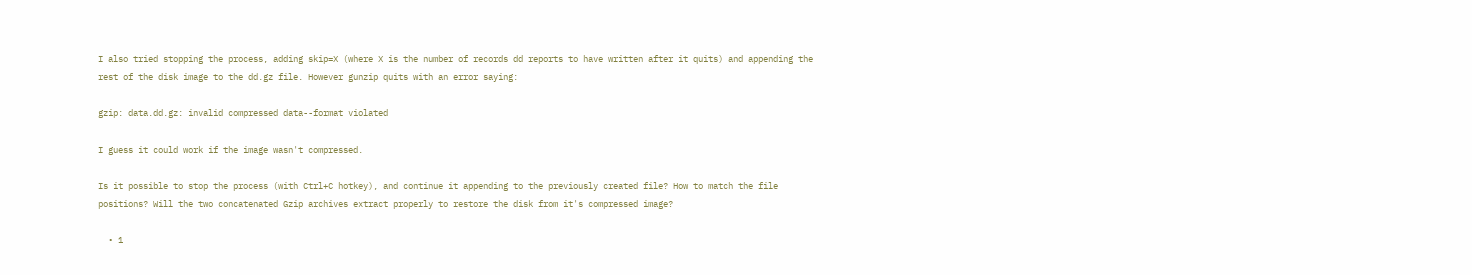I also tried stopping the process, adding skip=X (where X is the number of records dd reports to have written after it quits) and appending the rest of the disk image to the dd.gz file. However gunzip quits with an error saying:

gzip: data.dd.gz: invalid compressed data--format violated

I guess it could work if the image wasn't compressed.

Is it possible to stop the process (with Ctrl+C hotkey), and continue it appending to the previously created file? How to match the file positions? Will the two concatenated Gzip archives extract properly to restore the disk from it's compressed image?

  • 1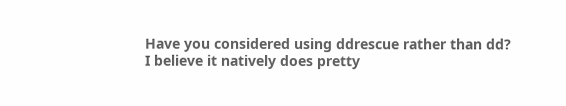Have you considered using ddrescue rather than dd? I believe it natively does pretty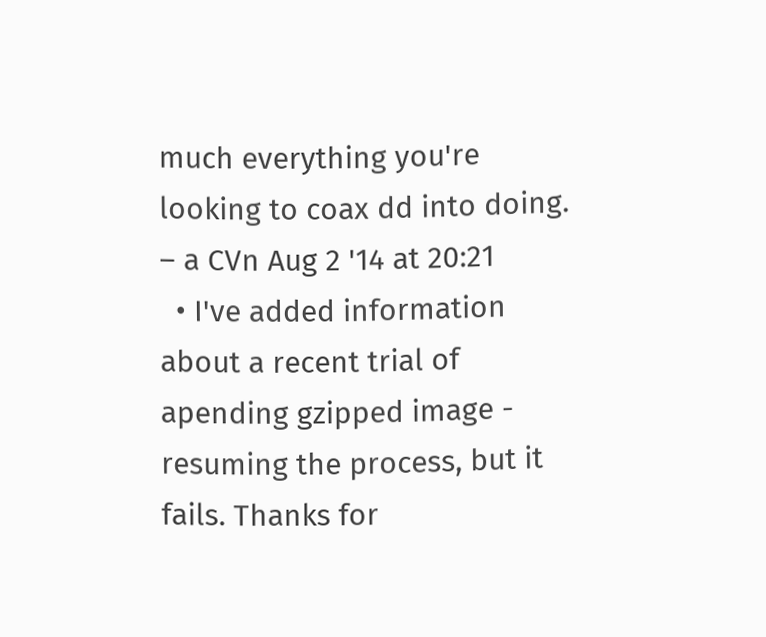much everything you're looking to coax dd into doing. – a CVn Aug 2 '14 at 20:21
  • I've added information about a recent trial of apending gzipped image - resuming the process, but it fails. Thanks for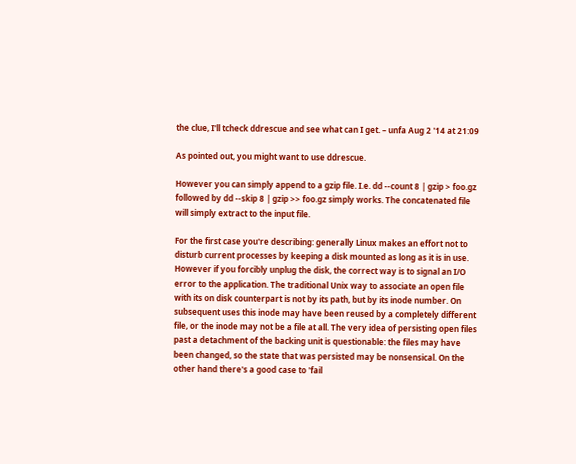the clue, I'll tcheck ddrescue and see what can I get. – unfa Aug 2 '14 at 21:09

As pointed out, you might want to use ddrescue.

However you can simply append to a gzip file. I.e. dd --count 8 | gzip > foo.gz followed by dd --skip 8 | gzip >> foo.gz simply works. The concatenated file will simply extract to the input file.

For the first case you're describing: generally Linux makes an effort not to disturb current processes by keeping a disk mounted as long as it is in use. However if you forcibly unplug the disk, the correct way is to signal an I/O error to the application. The traditional Unix way to associate an open file with its on disk counterpart is not by its path, but by its inode number. On subsequent uses this inode may have been reused by a completely different file, or the inode may not be a file at all. The very idea of persisting open files past a detachment of the backing unit is questionable: the files may have been changed, so the state that was persisted may be nonsensical. On the other hand there's a good case to 'fail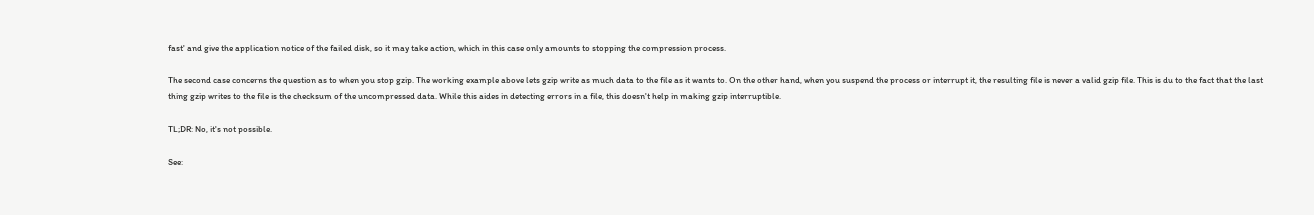fast' and give the application notice of the failed disk, so it may take action, which in this case only amounts to stopping the compression process.

The second case concerns the question as to when you stop gzip. The working example above lets gzip write as much data to the file as it wants to. On the other hand, when you suspend the process or interrupt it, the resulting file is never a valid gzip file. This is du to the fact that the last thing gzip writes to the file is the checksum of the uncompressed data. While this aides in detecting errors in a file, this doesn't help in making gzip interruptible.

TL;DR: No, it's not possible.

See: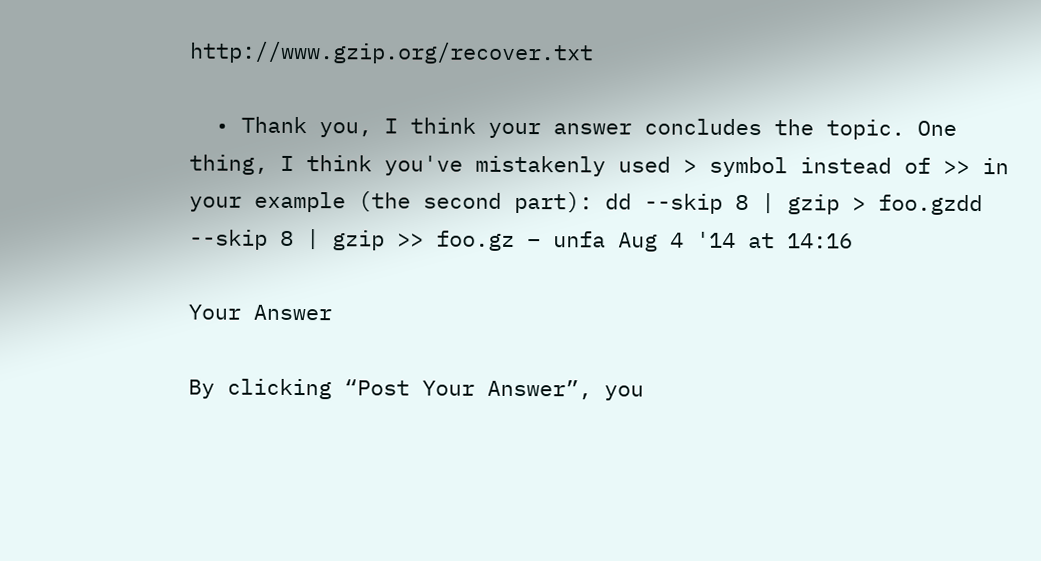http://www.gzip.org/recover.txt

  • Thank you, I think your answer concludes the topic. One thing, I think you've mistakenly used > symbol instead of >> in your example (the second part): dd --skip 8 | gzip > foo.gzdd --skip 8 | gzip >> foo.gz – unfa Aug 4 '14 at 14:16

Your Answer

By clicking “Post Your Answer”, you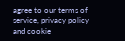agree to our terms of service, privacy policy and cookie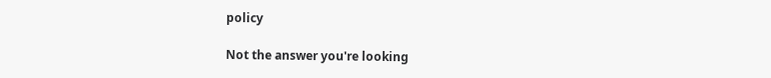policy

Not the answer you're looking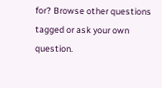for? Browse other questions tagged or ask your own question.